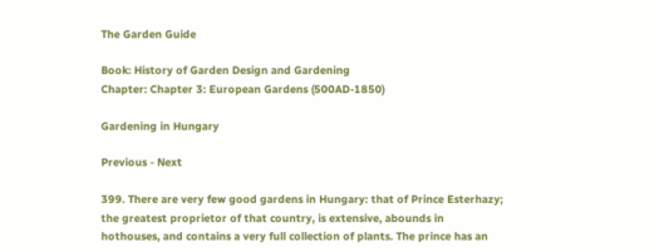The Garden Guide

Book: History of Garden Design and Gardening
Chapter: Chapter 3: European Gardens (500AD-1850)

Gardening in Hungary

Previous - Next

399. There are very few good gardens in Hungary: that of Prince Esterhazy; the greatest proprietor of that country, is extensive, abounds in hothouses, and contains a very full collection of plants. The prince has an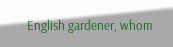English gardener, whom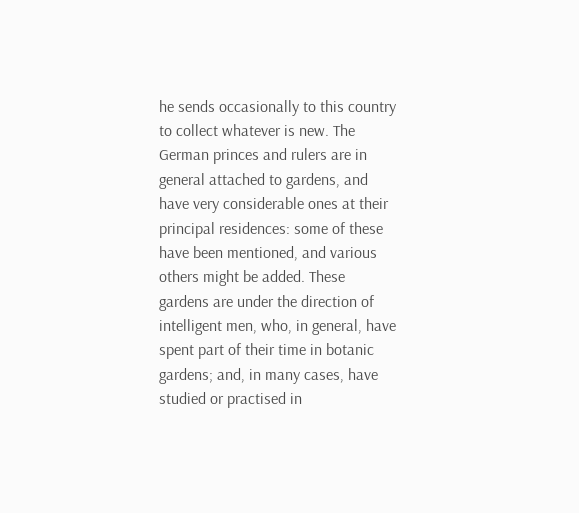he sends occasionally to this country to collect whatever is new. The German princes and rulers are in general attached to gardens, and have very considerable ones at their principal residences: some of these have been mentioned, and various others might be added. These gardens are under the direction of intelligent men, who, in general, have spent part of their time in botanic gardens; and, in many cases, have studied or practised in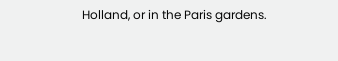Holland, or in the Paris gardens.